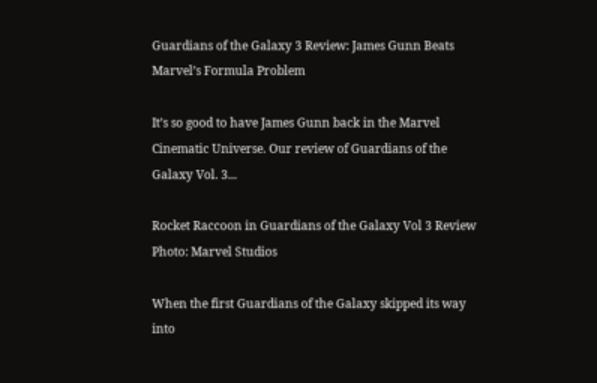Guardians of the Galaxy 3 Review: James Gunn Beats Marvel’s Formula Problem

It’s so good to have James Gunn back in the Marvel Cinematic Universe. Our review of Guardians of the Galaxy Vol. 3...

Rocket Raccoon in Guardians of the Galaxy Vol 3 Review
Photo: Marvel Studios

When the first Guardians of the Galaxy skipped its way into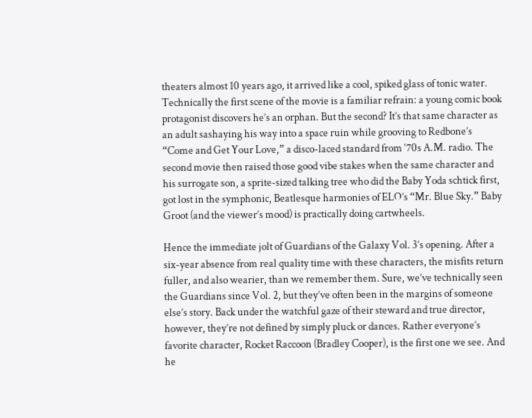theaters almost 10 years ago, it arrived like a cool, spiked glass of tonic water. Technically the first scene of the movie is a familiar refrain: a young comic book protagonist discovers he’s an orphan. But the second? It’s that same character as an adult sashaying his way into a space ruin while grooving to Redbone’s “Come and Get Your Love,” a disco-laced standard from ‘70s A.M. radio. The second movie then raised those good vibe stakes when the same character and his surrogate son, a sprite-sized talking tree who did the Baby Yoda schtick first, got lost in the symphonic, Beatlesque harmonies of ELO’s “Mr. Blue Sky.” Baby Groot (and the viewer’s mood) is practically doing cartwheels.

Hence the immediate jolt of Guardians of the Galaxy Vol. 3’s opening. After a six-year absence from real quality time with these characters, the misfits return fuller, and also wearier, than we remember them. Sure, we’ve technically seen the Guardians since Vol. 2, but they’ve often been in the margins of someone else’s story. Back under the watchful gaze of their steward and true director, however, they’re not defined by simply pluck or dances. Rather everyone’s favorite character, Rocket Raccoon (Bradley Cooper), is the first one we see. And he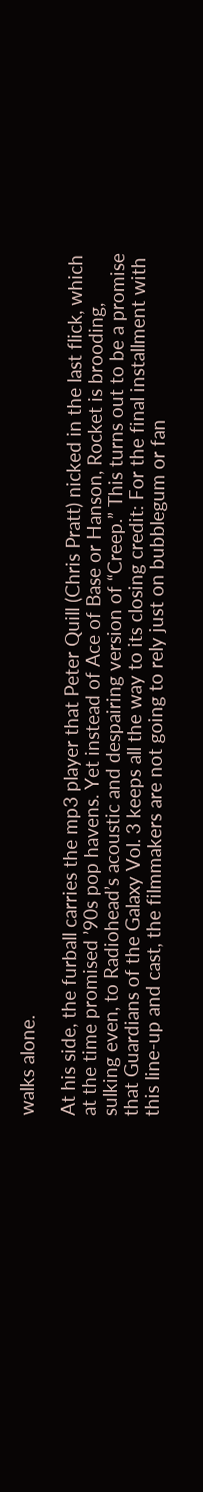walks alone.

At his side, the furball carries the mp3 player that Peter Quill (Chris Pratt) nicked in the last flick, which at the time promised ’90s pop havens. Yet instead of Ace of Base or Hanson, Rocket is brooding, sulking even, to Radiohead’s acoustic and despairing version of “Creep.” This turns out to be a promise that Guardians of the Galaxy Vol. 3 keeps all the way to its closing credit: For the final installment with this line-up and cast, the filmmakers are not going to rely just on bubblegum or fan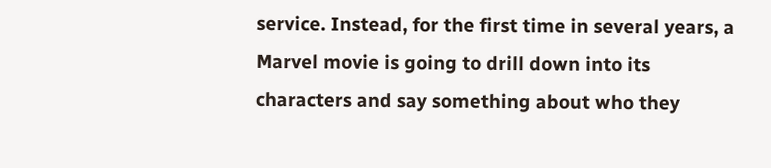service. Instead, for the first time in several years, a Marvel movie is going to drill down into its characters and say something about who they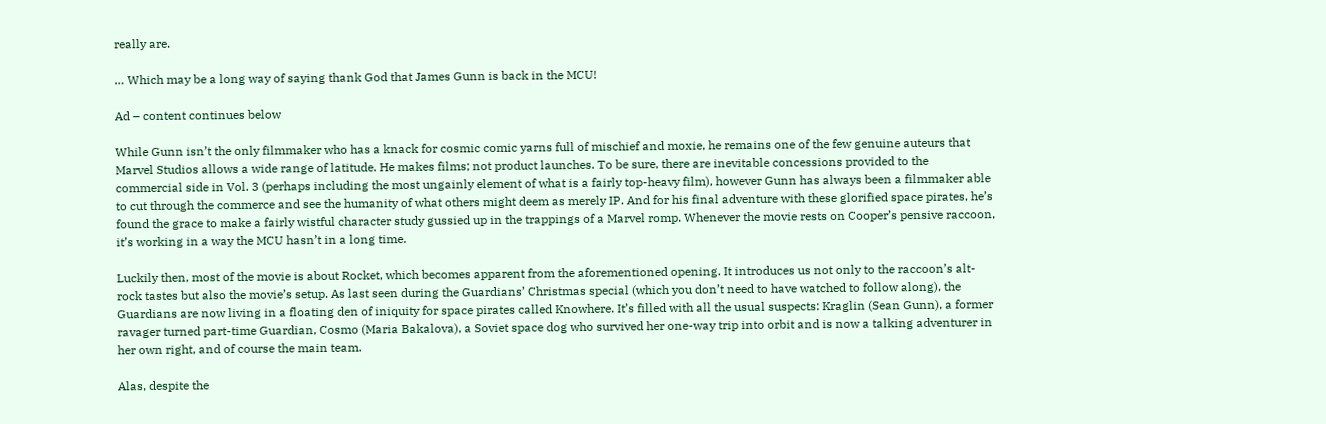really are.

… Which may be a long way of saying thank God that James Gunn is back in the MCU!

Ad – content continues below

While Gunn isn’t the only filmmaker who has a knack for cosmic comic yarns full of mischief and moxie, he remains one of the few genuine auteurs that Marvel Studios allows a wide range of latitude. He makes films; not product launches. To be sure, there are inevitable concessions provided to the commercial side in Vol. 3 (perhaps including the most ungainly element of what is a fairly top-heavy film), however Gunn has always been a filmmaker able to cut through the commerce and see the humanity of what others might deem as merely IP. And for his final adventure with these glorified space pirates, he’s found the grace to make a fairly wistful character study gussied up in the trappings of a Marvel romp. Whenever the movie rests on Cooper’s pensive raccoon, it’s working in a way the MCU hasn’t in a long time.

Luckily then, most of the movie is about Rocket, which becomes apparent from the aforementioned opening. It introduces us not only to the raccoon’s alt-rock tastes but also the movie’s setup. As last seen during the Guardians’ Christmas special (which you don’t need to have watched to follow along), the Guardians are now living in a floating den of iniquity for space pirates called Knowhere. It’s filled with all the usual suspects: Kraglin (Sean Gunn), a former ravager turned part-time Guardian, Cosmo (Maria Bakalova), a Soviet space dog who survived her one-way trip into orbit and is now a talking adventurer in her own right, and of course the main team.

Alas, despite the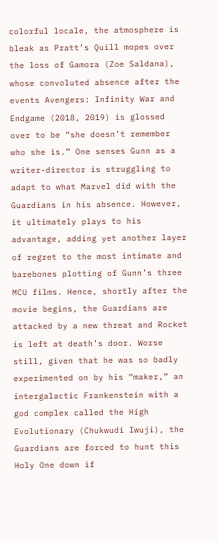colorful locale, the atmosphere is bleak as Pratt’s Quill mopes over the loss of Gamora (Zoe Saldana), whose convoluted absence after the events Avengers: Infinity War and Endgame (2018, 2019) is glossed over to be “she doesn’t remember who she is.” One senses Gunn as a writer-director is struggling to adapt to what Marvel did with the Guardians in his absence. However, it ultimately plays to his advantage, adding yet another layer of regret to the most intimate and barebones plotting of Gunn’s three MCU films. Hence, shortly after the movie begins, the Guardians are attacked by a new threat and Rocket is left at death’s door. Worse still, given that he was so badly experimented on by his “maker,” an intergalactic Frankenstein with a god complex called the High Evolutionary (Chukwudi Iwuji), the Guardians are forced to hunt this Holy One down if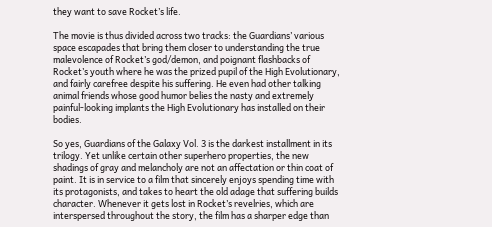they want to save Rocket’s life.

The movie is thus divided across two tracks: the Guardians’ various space escapades that bring them closer to understanding the true malevolence of Rocket’s god/demon, and poignant flashbacks of Rocket’s youth where he was the prized pupil of the High Evolutionary, and fairly carefree despite his suffering. He even had other talking animal friends whose good humor belies the nasty and extremely painful-looking implants the High Evolutionary has installed on their bodies.

So yes, Guardians of the Galaxy Vol. 3 is the darkest installment in its trilogy. Yet unlike certain other superhero properties, the new shadings of gray and melancholy are not an affectation or thin coat of paint. It is in service to a film that sincerely enjoys spending time with its protagonists, and takes to heart the old adage that suffering builds character. Whenever it gets lost in Rocket’s revelries, which are interspersed throughout the story, the film has a sharper edge than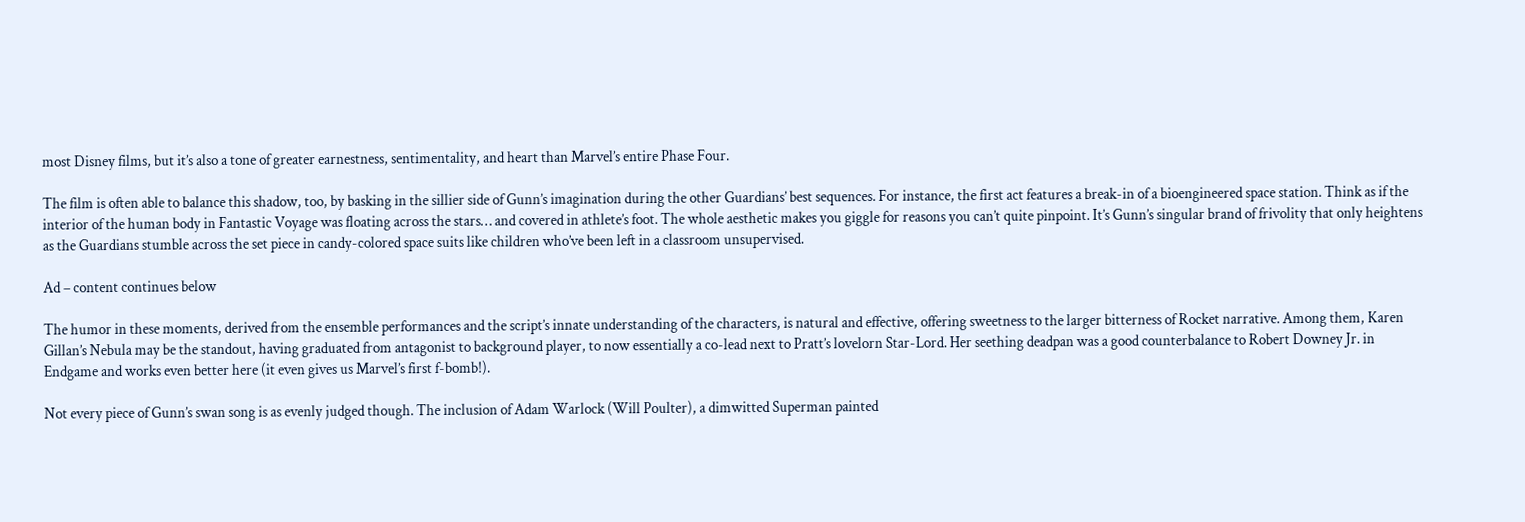most Disney films, but it’s also a tone of greater earnestness, sentimentality, and heart than Marvel’s entire Phase Four.

The film is often able to balance this shadow, too, by basking in the sillier side of Gunn’s imagination during the other Guardians’ best sequences. For instance, the first act features a break-in of a bioengineered space station. Think as if the interior of the human body in Fantastic Voyage was floating across the stars… and covered in athlete’s foot. The whole aesthetic makes you giggle for reasons you can’t quite pinpoint. It’s Gunn’s singular brand of frivolity that only heightens as the Guardians stumble across the set piece in candy-colored space suits like children who’ve been left in a classroom unsupervised.

Ad – content continues below

The humor in these moments, derived from the ensemble performances and the script’s innate understanding of the characters, is natural and effective, offering sweetness to the larger bitterness of Rocket narrative. Among them, Karen Gillan’s Nebula may be the standout, having graduated from antagonist to background player, to now essentially a co-lead next to Pratt’s lovelorn Star-Lord. Her seething deadpan was a good counterbalance to Robert Downey Jr. in Endgame and works even better here (it even gives us Marvel’s first f-bomb!).

Not every piece of Gunn’s swan song is as evenly judged though. The inclusion of Adam Warlock (Will Poulter), a dimwitted Superman painted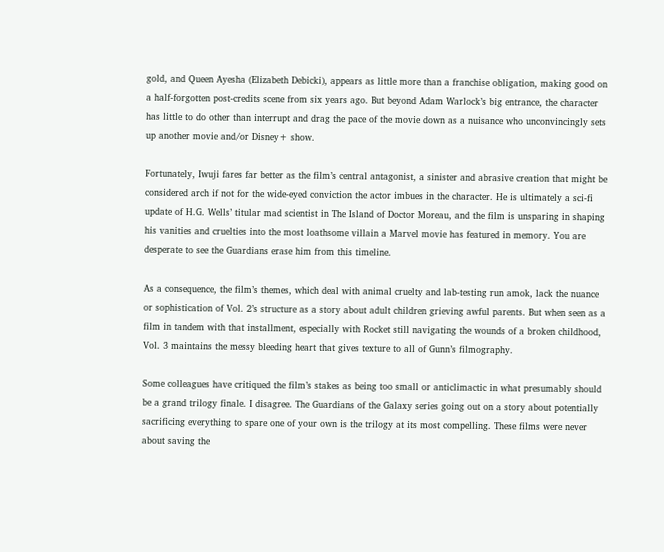gold, and Queen Ayesha (Elizabeth Debicki), appears as little more than a franchise obligation, making good on a half-forgotten post-credits scene from six years ago. But beyond Adam Warlock’s big entrance, the character has little to do other than interrupt and drag the pace of the movie down as a nuisance who unconvincingly sets up another movie and/or Disney+ show.

Fortunately, Iwuji fares far better as the film’s central antagonist, a sinister and abrasive creation that might be considered arch if not for the wide-eyed conviction the actor imbues in the character. He is ultimately a sci-fi update of H.G. Wells’ titular mad scientist in The Island of Doctor Moreau, and the film is unsparing in shaping his vanities and cruelties into the most loathsome villain a Marvel movie has featured in memory. You are desperate to see the Guardians erase him from this timeline.

As a consequence, the film’s themes, which deal with animal cruelty and lab-testing run amok, lack the nuance or sophistication of Vol. 2’s structure as a story about adult children grieving awful parents. But when seen as a film in tandem with that installment, especially with Rocket still navigating the wounds of a broken childhood, Vol. 3 maintains the messy bleeding heart that gives texture to all of Gunn’s filmography.

Some colleagues have critiqued the film’s stakes as being too small or anticlimactic in what presumably should be a grand trilogy finale. I disagree. The Guardians of the Galaxy series going out on a story about potentially sacrificing everything to spare one of your own is the trilogy at its most compelling. These films were never about saving the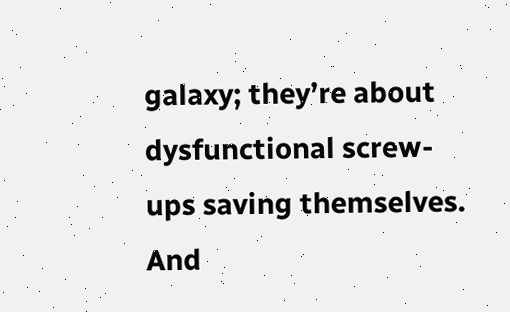galaxy; they’re about dysfunctional screw-ups saving themselves. And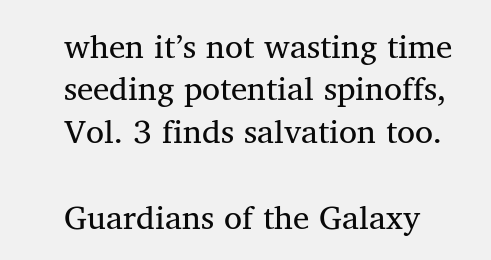when it’s not wasting time seeding potential spinoffs, Vol. 3 finds salvation too.

Guardians of the Galaxy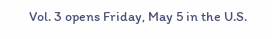Vol. 3 opens Friday, May 5 in the U.S.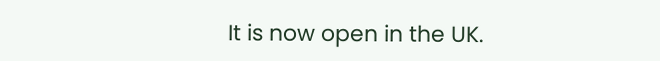It is now open in the UK.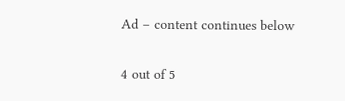Ad – content continues below


4 out of 5